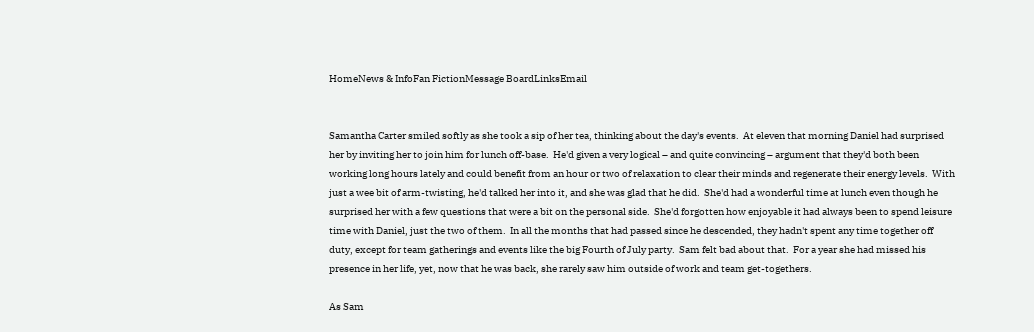HomeNews & InfoFan FictionMessage BoardLinksEmail


Samantha Carter smiled softly as she took a sip of her tea, thinking about the day's events.  At eleven that morning Daniel had surprised her by inviting her to join him for lunch off-base.  He'd given a very logical – and quite convincing – argument that they'd both been working long hours lately and could benefit from an hour or two of relaxation to clear their minds and regenerate their energy levels.  With just a wee bit of arm-twisting, he'd talked her into it, and she was glad that he did.  She'd had a wonderful time at lunch even though he surprised her with a few questions that were a bit on the personal side.  She'd forgotten how enjoyable it had always been to spend leisure time with Daniel, just the two of them.  In all the months that had passed since he descended, they hadn't spent any time together off duty, except for team gatherings and events like the big Fourth of July party.  Sam felt bad about that.  For a year she had missed his presence in her life, yet, now that he was back, she rarely saw him outside of work and team get-togethers.

As Sam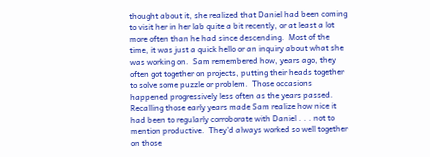thought about it, she realized that Daniel had been coming to visit her in her lab quite a bit recently, or at least a lot more often than he had since descending.  Most of the time, it was just a quick hello or an inquiry about what she was working on.  Sam remembered how, years ago, they often got together on projects, putting their heads together to solve some puzzle or problem.  Those occasions happened progressively less often as the years passed.  Recalling those early years made Sam realize how nice it had been to regularly corroborate with Daniel . . . not to mention productive.  They'd always worked so well together on those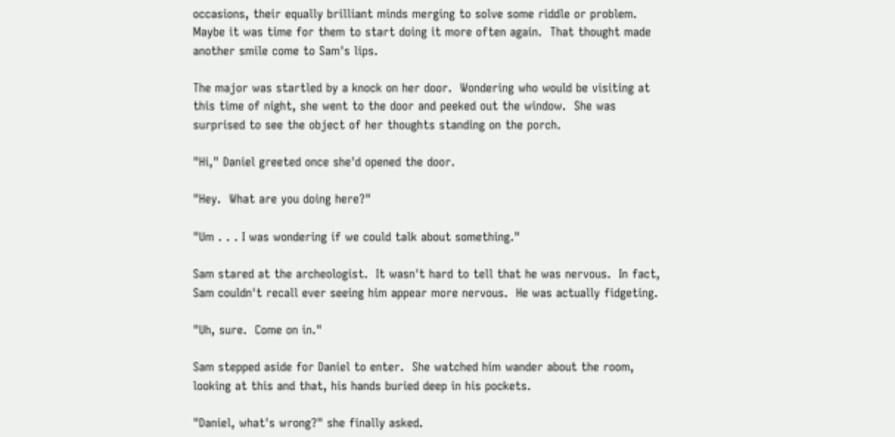occasions, their equally brilliant minds merging to solve some riddle or problem.  Maybe it was time for them to start doing it more often again.  That thought made another smile come to Sam's lips.

The major was startled by a knock on her door.  Wondering who would be visiting at this time of night, she went to the door and peeked out the window.  She was surprised to see the object of her thoughts standing on the porch.

"Hi," Daniel greeted once she'd opened the door.

"Hey.  What are you doing here?"

"Um . . . I was wondering if we could talk about something."

Sam stared at the archeologist.  It wasn't hard to tell that he was nervous.  In fact, Sam couldn't recall ever seeing him appear more nervous.  He was actually fidgeting.

"Uh, sure.  Come on in."

Sam stepped aside for Daniel to enter.  She watched him wander about the room, looking at this and that, his hands buried deep in his pockets.

"Daniel, what's wrong?" she finally asked.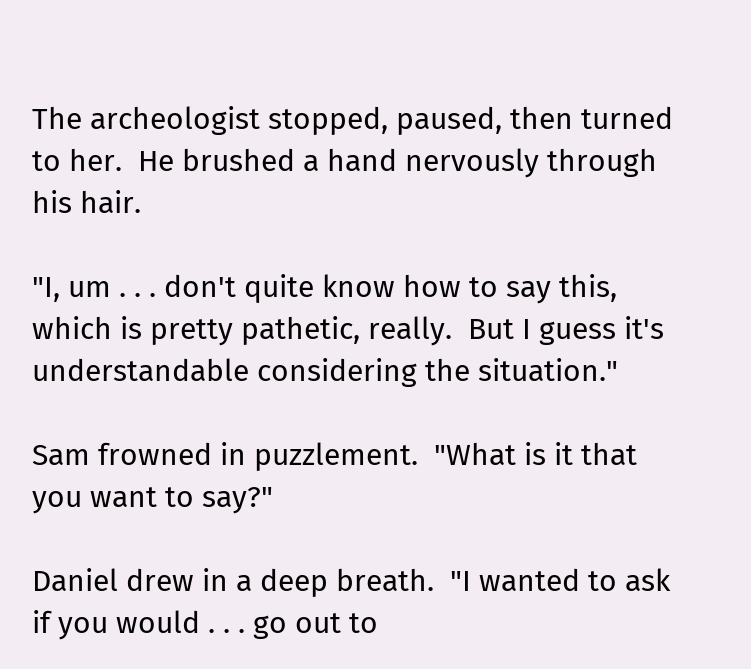The archeologist stopped, paused, then turned to her.  He brushed a hand nervously through his hair.

"I, um . . . don't quite know how to say this, which is pretty pathetic, really.  But I guess it's understandable considering the situation."

Sam frowned in puzzlement.  "What is it that you want to say?"

Daniel drew in a deep breath.  "I wanted to ask if you would . . . go out to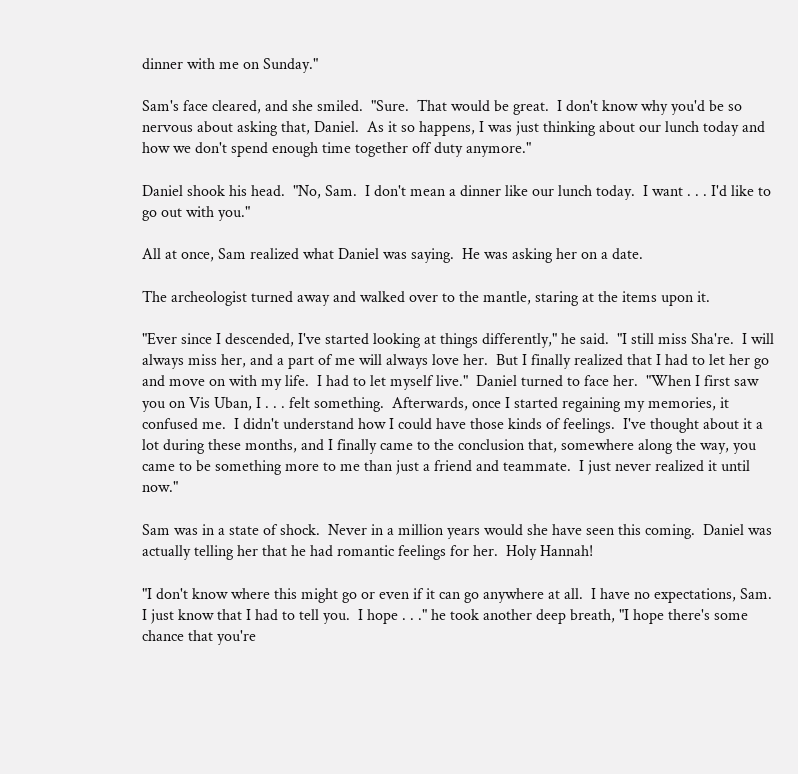dinner with me on Sunday."

Sam's face cleared, and she smiled.  "Sure.  That would be great.  I don't know why you'd be so nervous about asking that, Daniel.  As it so happens, I was just thinking about our lunch today and how we don't spend enough time together off duty anymore."

Daniel shook his head.  "No, Sam.  I don't mean a dinner like our lunch today.  I want . . . I'd like to go out with you."

All at once, Sam realized what Daniel was saying.  He was asking her on a date.

The archeologist turned away and walked over to the mantle, staring at the items upon it.

"Ever since I descended, I've started looking at things differently," he said.  "I still miss Sha're.  I will always miss her, and a part of me will always love her.  But I finally realized that I had to let her go and move on with my life.  I had to let myself live."  Daniel turned to face her.  "When I first saw you on Vis Uban, I . . . felt something.  Afterwards, once I started regaining my memories, it confused me.  I didn't understand how I could have those kinds of feelings.  I've thought about it a lot during these months, and I finally came to the conclusion that, somewhere along the way, you came to be something more to me than just a friend and teammate.  I just never realized it until now."

Sam was in a state of shock.  Never in a million years would she have seen this coming.  Daniel was actually telling her that he had romantic feelings for her.  Holy Hannah!

"I don't know where this might go or even if it can go anywhere at all.  I have no expectations, Sam.  I just know that I had to tell you.  I hope . . ." he took another deep breath, "I hope there's some chance that you're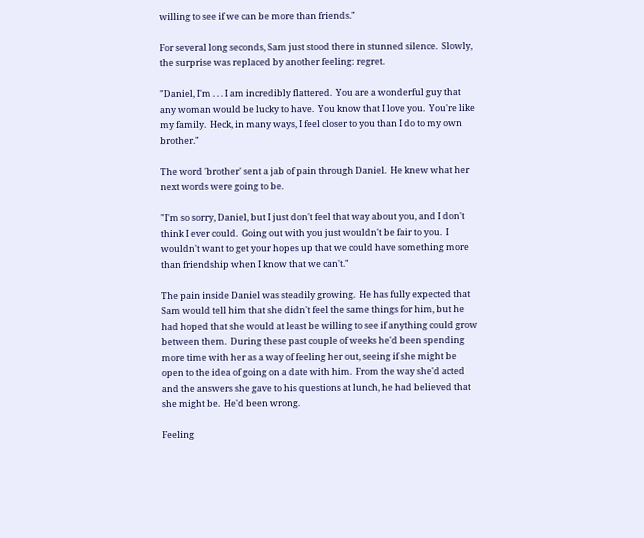willing to see if we can be more than friends."

For several long seconds, Sam just stood there in stunned silence.  Slowly, the surprise was replaced by another feeling: regret.

"Daniel, I'm . . . I am incredibly flattered.  You are a wonderful guy that any woman would be lucky to have.  You know that I love you.  You're like my family.  Heck, in many ways, I feel closer to you than I do to my own brother."

The word 'brother' sent a jab of pain through Daniel.  He knew what her next words were going to be.

"I'm so sorry, Daniel, but I just don't feel that way about you, and I don't think I ever could.  Going out with you just wouldn't be fair to you.  I wouldn't want to get your hopes up that we could have something more than friendship when I know that we can't."

The pain inside Daniel was steadily growing.  He has fully expected that Sam would tell him that she didn't feel the same things for him, but he had hoped that she would at least be willing to see if anything could grow between them.  During these past couple of weeks he'd been spending more time with her as a way of feeling her out, seeing if she might be open to the idea of going on a date with him.  From the way she'd acted and the answers she gave to his questions at lunch, he had believed that she might be.  He'd been wrong.

Feeling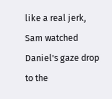like a real jerk, Sam watched Daniel's gaze drop to the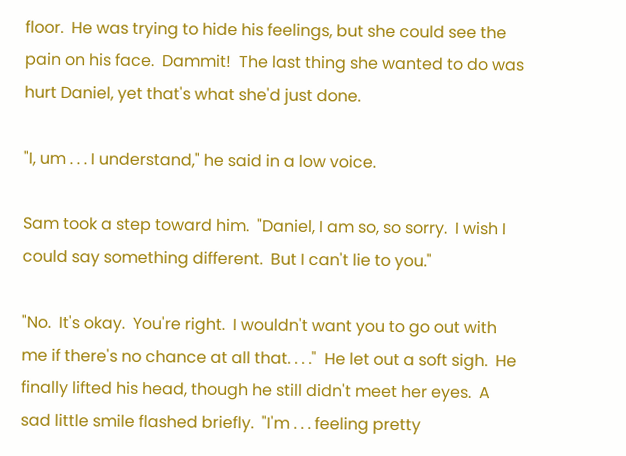floor.  He was trying to hide his feelings, but she could see the pain on his face.  Dammit!  The last thing she wanted to do was hurt Daniel, yet that's what she'd just done.

"I, um . . . I understand," he said in a low voice.

Sam took a step toward him.  "Daniel, I am so, so sorry.  I wish I could say something different.  But I can't lie to you."

"No.  It's okay.  You're right.  I wouldn't want you to go out with me if there's no chance at all that. . . ."  He let out a soft sigh.  He finally lifted his head, though he still didn't meet her eyes.  A sad little smile flashed briefly.  "I'm . . . feeling pretty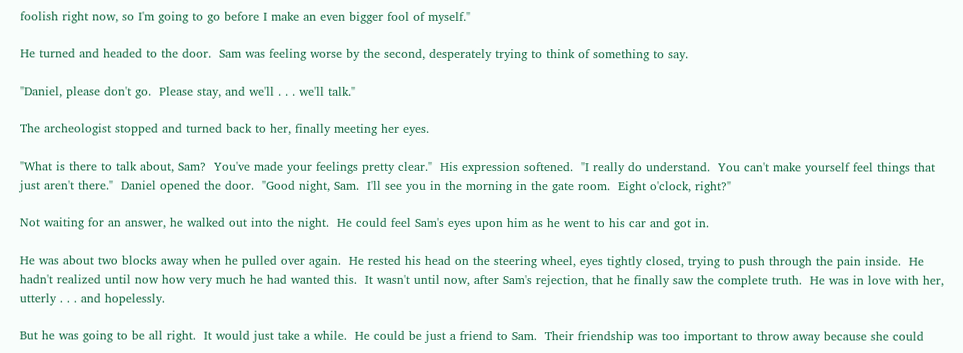foolish right now, so I'm going to go before I make an even bigger fool of myself."

He turned and headed to the door.  Sam was feeling worse by the second, desperately trying to think of something to say.

"Daniel, please don't go.  Please stay, and we'll . . . we'll talk."

The archeologist stopped and turned back to her, finally meeting her eyes.

"What is there to talk about, Sam?  You've made your feelings pretty clear."  His expression softened.  "I really do understand.  You can't make yourself feel things that just aren't there."  Daniel opened the door.  "Good night, Sam.  I'll see you in the morning in the gate room.  Eight o'clock, right?"

Not waiting for an answer, he walked out into the night.  He could feel Sam's eyes upon him as he went to his car and got in.

He was about two blocks away when he pulled over again.  He rested his head on the steering wheel, eyes tightly closed, trying to push through the pain inside.  He hadn't realized until now how very much he had wanted this.  It wasn't until now, after Sam's rejection, that he finally saw the complete truth.  He was in love with her, utterly . . . and hopelessly.

But he was going to be all right.  It would just take a while.  He could be just a friend to Sam.  Their friendship was too important to throw away because she could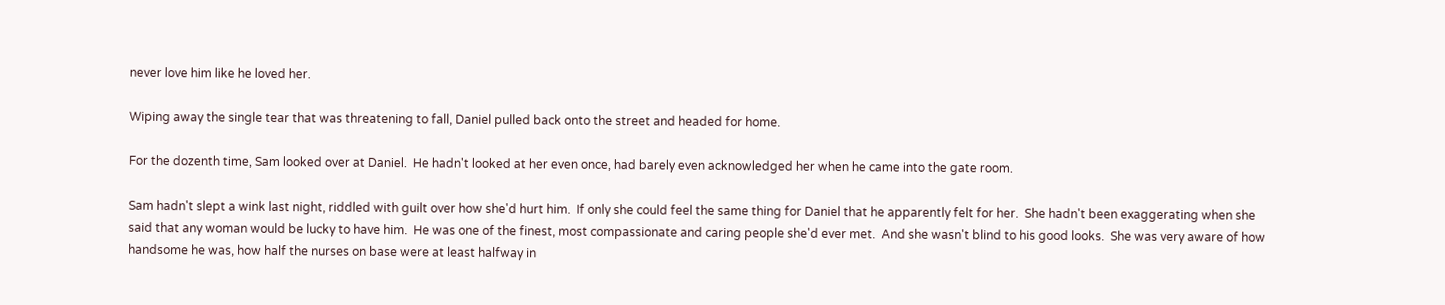never love him like he loved her.

Wiping away the single tear that was threatening to fall, Daniel pulled back onto the street and headed for home.

For the dozenth time, Sam looked over at Daniel.  He hadn't looked at her even once, had barely even acknowledged her when he came into the gate room.

Sam hadn't slept a wink last night, riddled with guilt over how she'd hurt him.  If only she could feel the same thing for Daniel that he apparently felt for her.  She hadn't been exaggerating when she said that any woman would be lucky to have him.  He was one of the finest, most compassionate and caring people she'd ever met.  And she wasn't blind to his good looks.  She was very aware of how handsome he was, how half the nurses on base were at least halfway in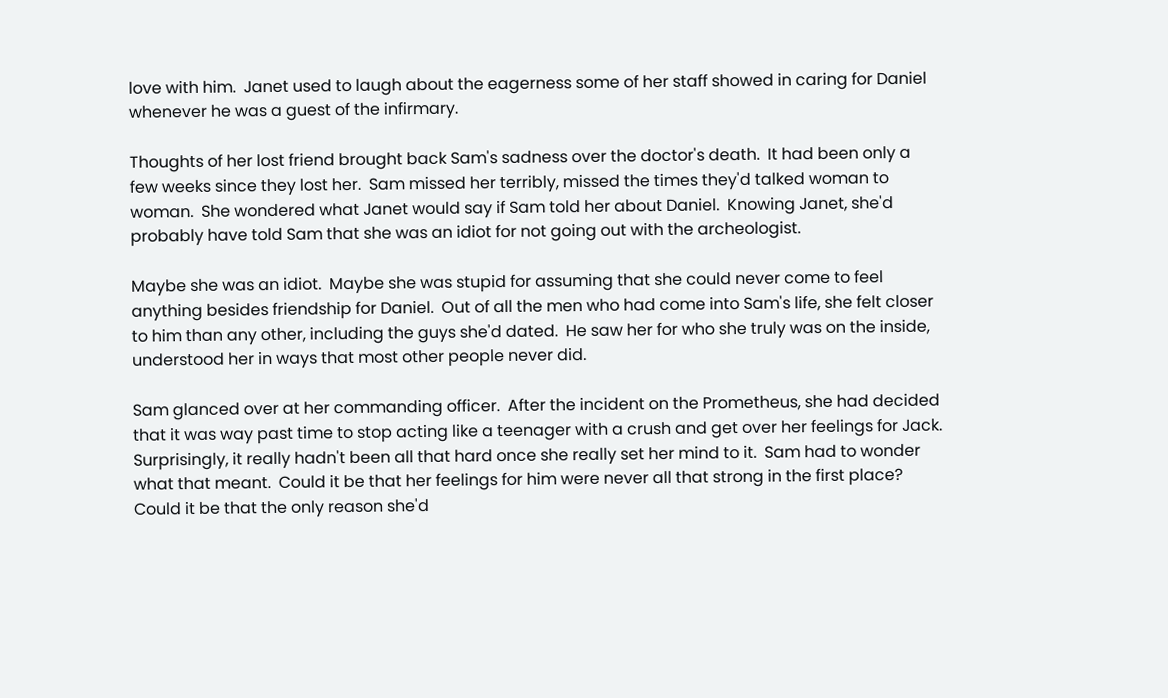love with him.  Janet used to laugh about the eagerness some of her staff showed in caring for Daniel whenever he was a guest of the infirmary.

Thoughts of her lost friend brought back Sam's sadness over the doctor's death.  It had been only a few weeks since they lost her.  Sam missed her terribly, missed the times they'd talked woman to woman.  She wondered what Janet would say if Sam told her about Daniel.  Knowing Janet, she'd probably have told Sam that she was an idiot for not going out with the archeologist.

Maybe she was an idiot.  Maybe she was stupid for assuming that she could never come to feel anything besides friendship for Daniel.  Out of all the men who had come into Sam's life, she felt closer to him than any other, including the guys she'd dated.  He saw her for who she truly was on the inside, understood her in ways that most other people never did.

Sam glanced over at her commanding officer.  After the incident on the Prometheus, she had decided that it was way past time to stop acting like a teenager with a crush and get over her feelings for Jack.  Surprisingly, it really hadn't been all that hard once she really set her mind to it.  Sam had to wonder what that meant.  Could it be that her feelings for him were never all that strong in the first place?  Could it be that the only reason she'd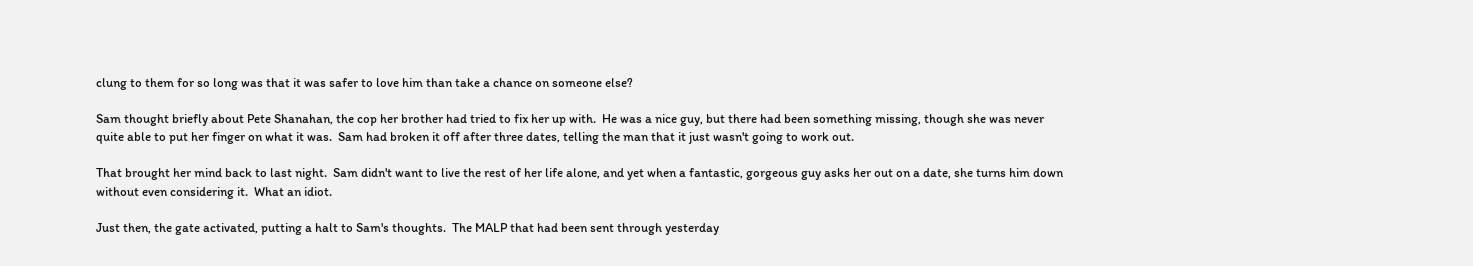clung to them for so long was that it was safer to love him than take a chance on someone else?

Sam thought briefly about Pete Shanahan, the cop her brother had tried to fix her up with.  He was a nice guy, but there had been something missing, though she was never quite able to put her finger on what it was.  Sam had broken it off after three dates, telling the man that it just wasn't going to work out.

That brought her mind back to last night.  Sam didn't want to live the rest of her life alone, and yet when a fantastic, gorgeous guy asks her out on a date, she turns him down without even considering it.  What an idiot.

Just then, the gate activated, putting a halt to Sam's thoughts.  The MALP that had been sent through yesterday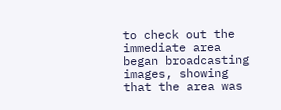to check out the immediate area began broadcasting images, showing that the area was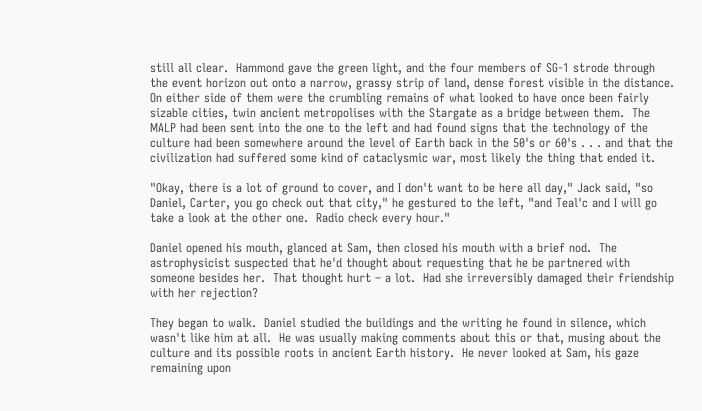still all clear.  Hammond gave the green light, and the four members of SG-1 strode through the event horizon out onto a narrow, grassy strip of land, dense forest visible in the distance.  On either side of them were the crumbling remains of what looked to have once been fairly sizable cities, twin ancient metropolises with the Stargate as a bridge between them.  The MALP had been sent into the one to the left and had found signs that the technology of the culture had been somewhere around the level of Earth back in the 50's or 60's . . . and that the civilization had suffered some kind of cataclysmic war, most likely the thing that ended it.

"Okay, there is a lot of ground to cover, and I don't want to be here all day," Jack said, "so Daniel, Carter, you go check out that city," he gestured to the left, "and Teal'c and I will go take a look at the other one.  Radio check every hour."

Daniel opened his mouth, glanced at Sam, then closed his mouth with a brief nod.  The astrophysicist suspected that he'd thought about requesting that he be partnered with someone besides her.  That thought hurt – a lot.  Had she irreversibly damaged their friendship with her rejection?

They began to walk.  Daniel studied the buildings and the writing he found in silence, which wasn't like him at all.  He was usually making comments about this or that, musing about the culture and its possible roots in ancient Earth history.  He never looked at Sam, his gaze remaining upon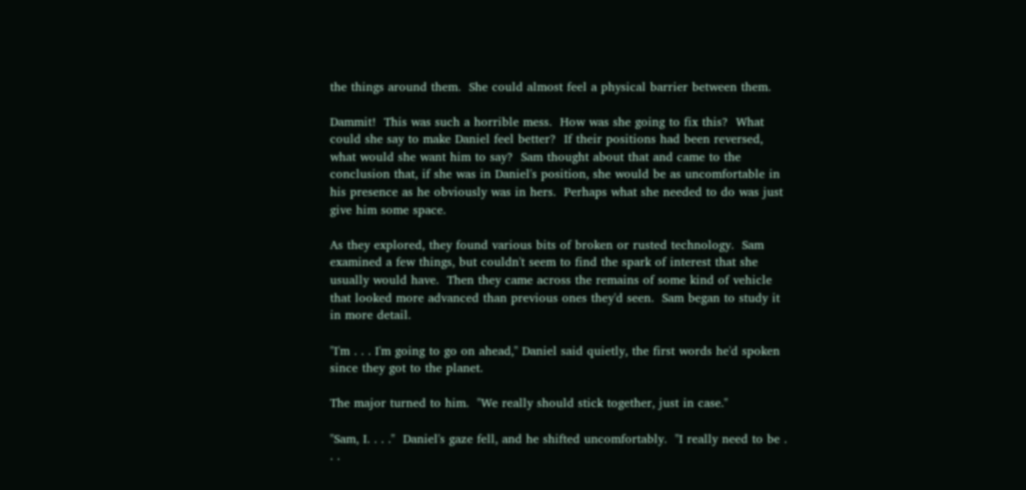the things around them.  She could almost feel a physical barrier between them.

Dammit!  This was such a horrible mess.  How was she going to fix this?  What could she say to make Daniel feel better?  If their positions had been reversed, what would she want him to say?  Sam thought about that and came to the conclusion that, if she was in Daniel's position, she would be as uncomfortable in his presence as he obviously was in hers.  Perhaps what she needed to do was just give him some space.

As they explored, they found various bits of broken or rusted technology.  Sam examined a few things, but couldn't seem to find the spark of interest that she usually would have.  Then they came across the remains of some kind of vehicle that looked more advanced than previous ones they'd seen.  Sam began to study it in more detail.

"I'm . . . I'm going to go on ahead," Daniel said quietly, the first words he'd spoken since they got to the planet.

The major turned to him.  "We really should stick together, just in case."

"Sam, I. . . ."  Daniel's gaze fell, and he shifted uncomfortably.  "I really need to be . . .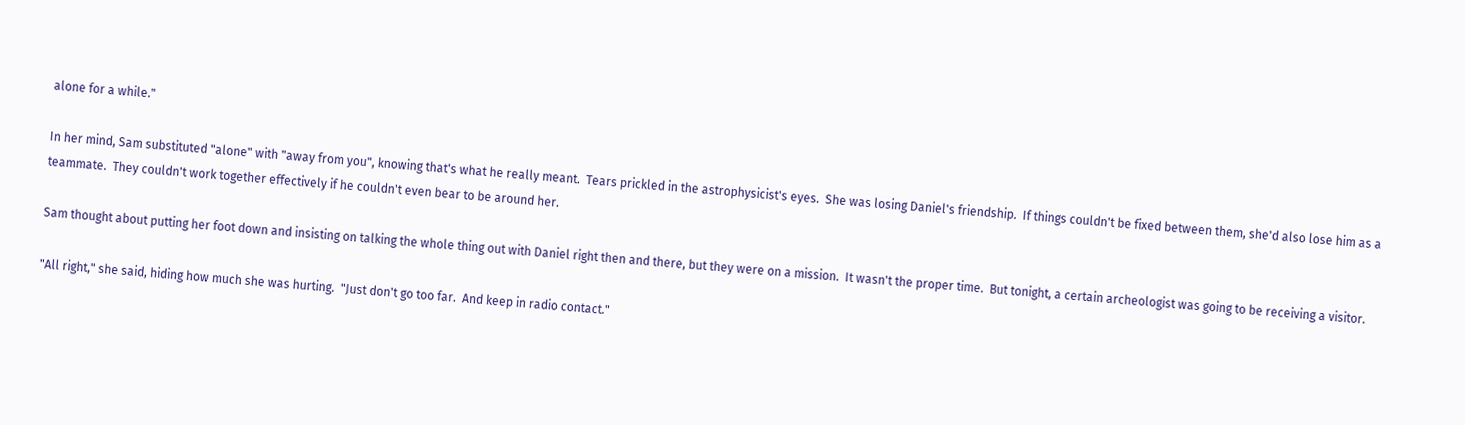alone for a while."

In her mind, Sam substituted "alone" with "away from you", knowing that's what he really meant.  Tears prickled in the astrophysicist's eyes.  She was losing Daniel's friendship.  If things couldn't be fixed between them, she'd also lose him as a teammate.  They couldn't work together effectively if he couldn't even bear to be around her.

Sam thought about putting her foot down and insisting on talking the whole thing out with Daniel right then and there, but they were on a mission.  It wasn't the proper time.  But tonight, a certain archeologist was going to be receiving a visitor.

"All right," she said, hiding how much she was hurting.  "Just don't go too far.  And keep in radio contact."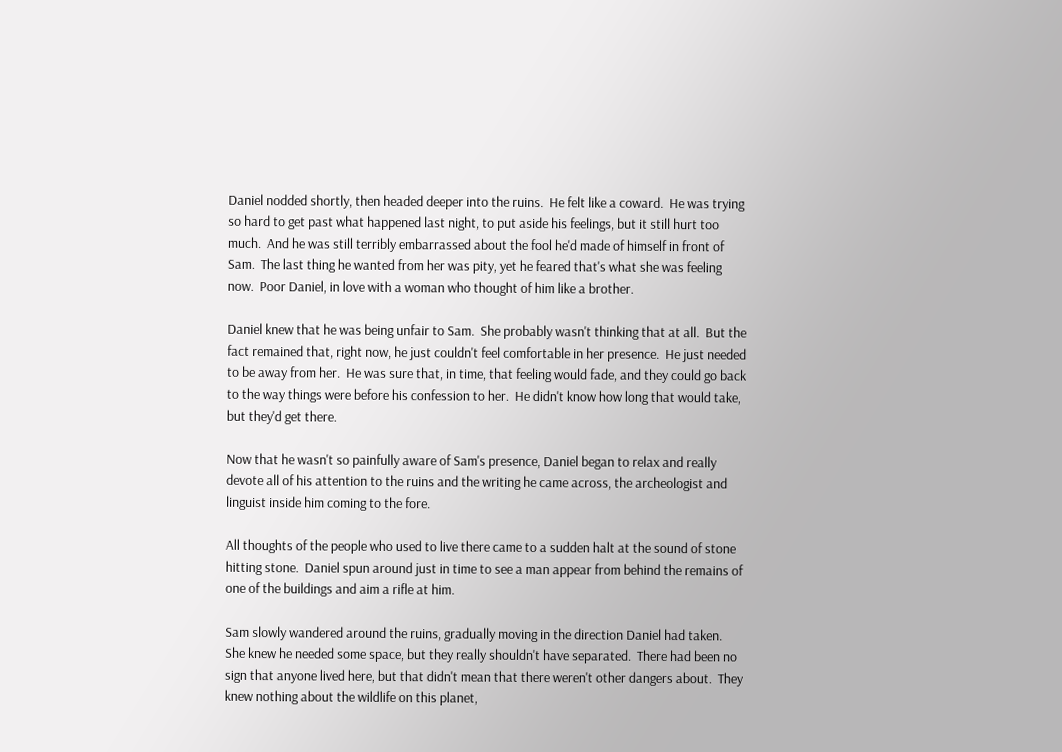Daniel nodded shortly, then headed deeper into the ruins.  He felt like a coward.  He was trying so hard to get past what happened last night, to put aside his feelings, but it still hurt too much.  And he was still terribly embarrassed about the fool he'd made of himself in front of Sam.  The last thing he wanted from her was pity, yet he feared that's what she was feeling now.  Poor Daniel, in love with a woman who thought of him like a brother.

Daniel knew that he was being unfair to Sam.  She probably wasn't thinking that at all.  But the fact remained that, right now, he just couldn't feel comfortable in her presence.  He just needed to be away from her.  He was sure that, in time, that feeling would fade, and they could go back to the way things were before his confession to her.  He didn't know how long that would take, but they'd get there.

Now that he wasn't so painfully aware of Sam's presence, Daniel began to relax and really devote all of his attention to the ruins and the writing he came across, the archeologist and linguist inside him coming to the fore.

All thoughts of the people who used to live there came to a sudden halt at the sound of stone hitting stone.  Daniel spun around just in time to see a man appear from behind the remains of one of the buildings and aim a rifle at him.

Sam slowly wandered around the ruins, gradually moving in the direction Daniel had taken.  She knew he needed some space, but they really shouldn't have separated.  There had been no sign that anyone lived here, but that didn't mean that there weren't other dangers about.  They knew nothing about the wildlife on this planet,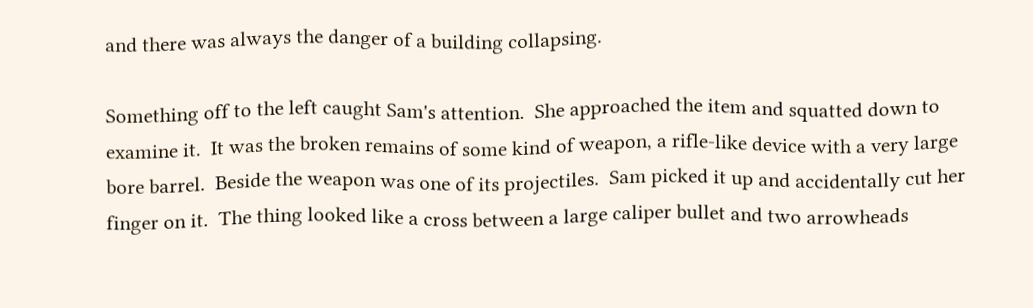and there was always the danger of a building collapsing.

Something off to the left caught Sam's attention.  She approached the item and squatted down to examine it.  It was the broken remains of some kind of weapon, a rifle-like device with a very large bore barrel.  Beside the weapon was one of its projectiles.  Sam picked it up and accidentally cut her finger on it.  The thing looked like a cross between a large caliper bullet and two arrowheads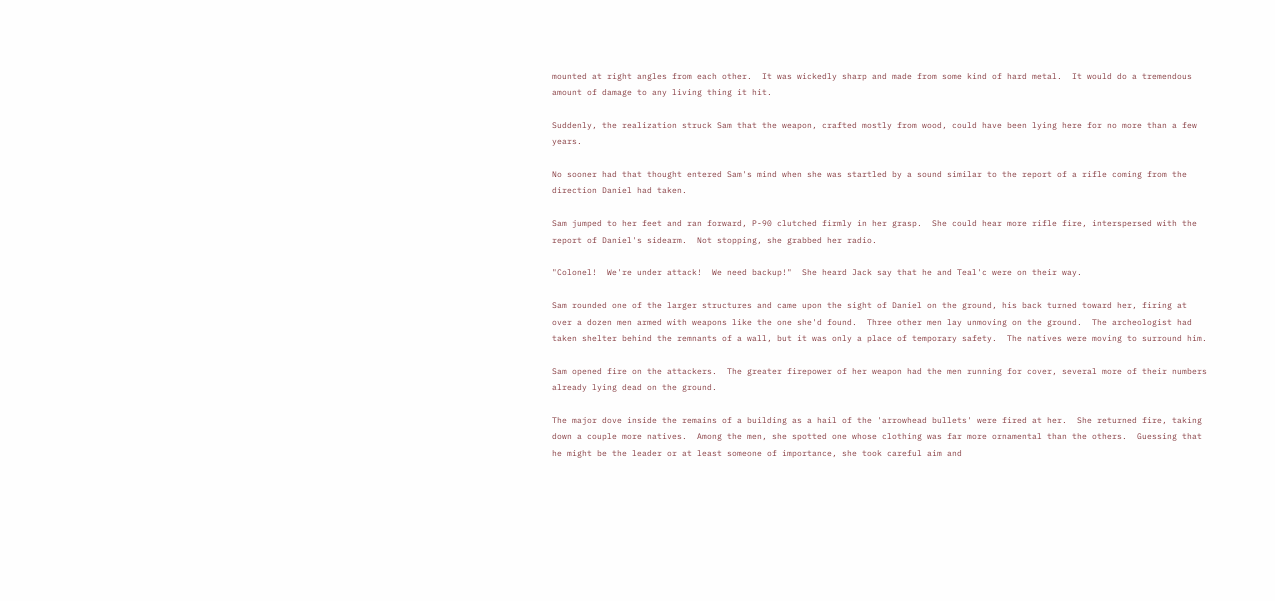mounted at right angles from each other.  It was wickedly sharp and made from some kind of hard metal.  It would do a tremendous amount of damage to any living thing it hit.

Suddenly, the realization struck Sam that the weapon, crafted mostly from wood, could have been lying here for no more than a few years.

No sooner had that thought entered Sam's mind when she was startled by a sound similar to the report of a rifle coming from the direction Daniel had taken.

Sam jumped to her feet and ran forward, P-90 clutched firmly in her grasp.  She could hear more rifle fire, interspersed with the report of Daniel's sidearm.  Not stopping, she grabbed her radio.

"Colonel!  We're under attack!  We need backup!"  She heard Jack say that he and Teal'c were on their way.

Sam rounded one of the larger structures and came upon the sight of Daniel on the ground, his back turned toward her, firing at over a dozen men armed with weapons like the one she'd found.  Three other men lay unmoving on the ground.  The archeologist had taken shelter behind the remnants of a wall, but it was only a place of temporary safety.  The natives were moving to surround him.

Sam opened fire on the attackers.  The greater firepower of her weapon had the men running for cover, several more of their numbers already lying dead on the ground.

The major dove inside the remains of a building as a hail of the 'arrowhead bullets' were fired at her.  She returned fire, taking down a couple more natives.  Among the men, she spotted one whose clothing was far more ornamental than the others.  Guessing that he might be the leader or at least someone of importance, she took careful aim and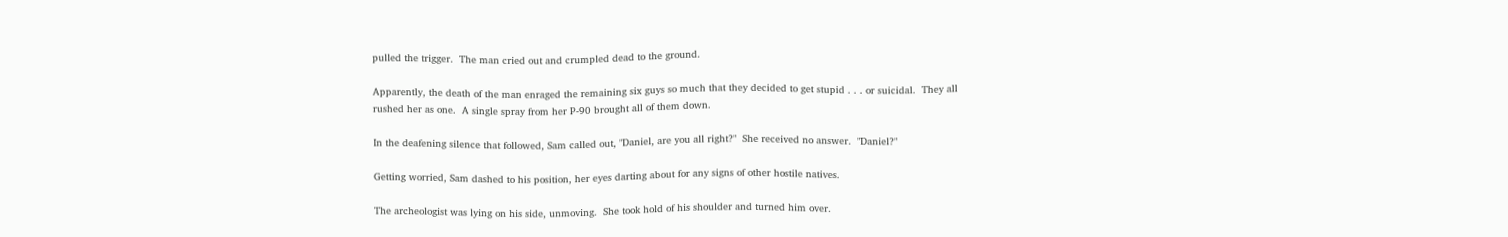pulled the trigger.  The man cried out and crumpled dead to the ground.

Apparently, the death of the man enraged the remaining six guys so much that they decided to get stupid . . . or suicidal.  They all rushed her as one.  A single spray from her P-90 brought all of them down.

In the deafening silence that followed, Sam called out, "Daniel, are you all right?"  She received no answer.  "Daniel?"

Getting worried, Sam dashed to his position, her eyes darting about for any signs of other hostile natives.

The archeologist was lying on his side, unmoving.  She took hold of his shoulder and turned him over.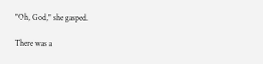"Oh, God," she gasped.

There was a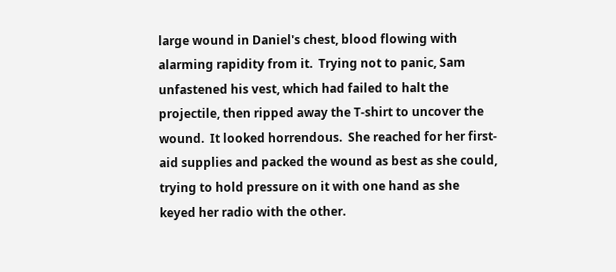large wound in Daniel's chest, blood flowing with alarming rapidity from it.  Trying not to panic, Sam unfastened his vest, which had failed to halt the projectile, then ripped away the T-shirt to uncover the wound.  It looked horrendous.  She reached for her first-aid supplies and packed the wound as best as she could, trying to hold pressure on it with one hand as she keyed her radio with the other.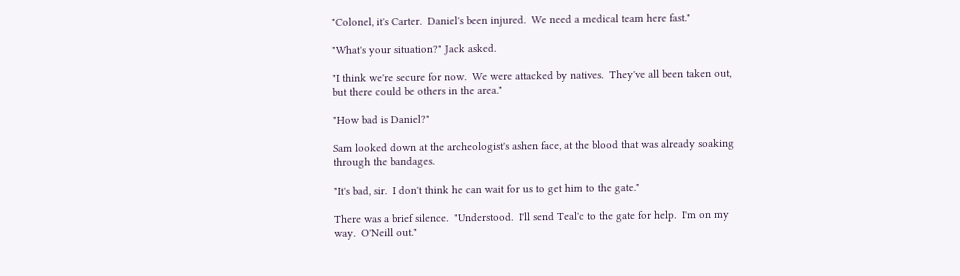"Colonel, it's Carter.  Daniel's been injured.  We need a medical team here fast."

"What's your situation?" Jack asked.

"I think we're secure for now.  We were attacked by natives.  They've all been taken out, but there could be others in the area."

"How bad is Daniel?"

Sam looked down at the archeologist's ashen face, at the blood that was already soaking through the bandages.

"It's bad, sir.  I don't think he can wait for us to get him to the gate."

There was a brief silence.  "Understood.  I'll send Teal'c to the gate for help.  I'm on my way.  O'Neill out."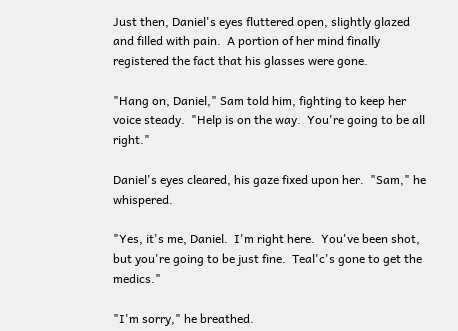Just then, Daniel's eyes fluttered open, slightly glazed and filled with pain.  A portion of her mind finally registered the fact that his glasses were gone.

"Hang on, Daniel," Sam told him, fighting to keep her voice steady.  "Help is on the way.  You're going to be all right."

Daniel's eyes cleared, his gaze fixed upon her.  "Sam," he whispered.

"Yes, it's me, Daniel.  I'm right here.  You've been shot, but you're going to be just fine.  Teal'c's gone to get the medics."

"I'm sorry," he breathed.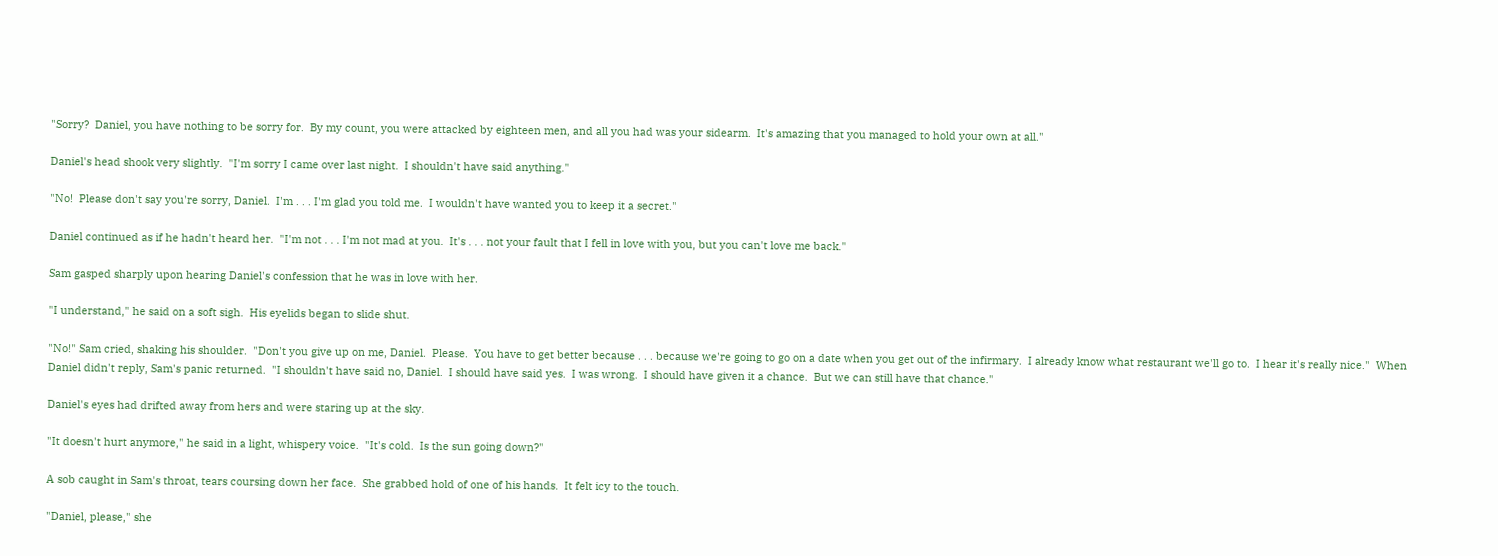"Sorry?  Daniel, you have nothing to be sorry for.  By my count, you were attacked by eighteen men, and all you had was your sidearm.  It's amazing that you managed to hold your own at all."

Daniel's head shook very slightly.  "I'm sorry I came over last night.  I shouldn't have said anything."

"No!  Please don't say you're sorry, Daniel.  I'm . . . I'm glad you told me.  I wouldn't have wanted you to keep it a secret."

Daniel continued as if he hadn't heard her.  "I'm not . . . I'm not mad at you.  It's . . . not your fault that I fell in love with you, but you can't love me back."

Sam gasped sharply upon hearing Daniel's confession that he was in love with her.

"I understand," he said on a soft sigh.  His eyelids began to slide shut.

"No!" Sam cried, shaking his shoulder.  "Don't you give up on me, Daniel.  Please.  You have to get better because . . . because we're going to go on a date when you get out of the infirmary.  I already know what restaurant we'll go to.  I hear it's really nice."  When Daniel didn't reply, Sam's panic returned.  "I shouldn't have said no, Daniel.  I should have said yes.  I was wrong.  I should have given it a chance.  But we can still have that chance."

Daniel's eyes had drifted away from hers and were staring up at the sky.

"It doesn't hurt anymore," he said in a light, whispery voice.  "It's cold.  Is the sun going down?"

A sob caught in Sam's throat, tears coursing down her face.  She grabbed hold of one of his hands.  It felt icy to the touch.

"Daniel, please," she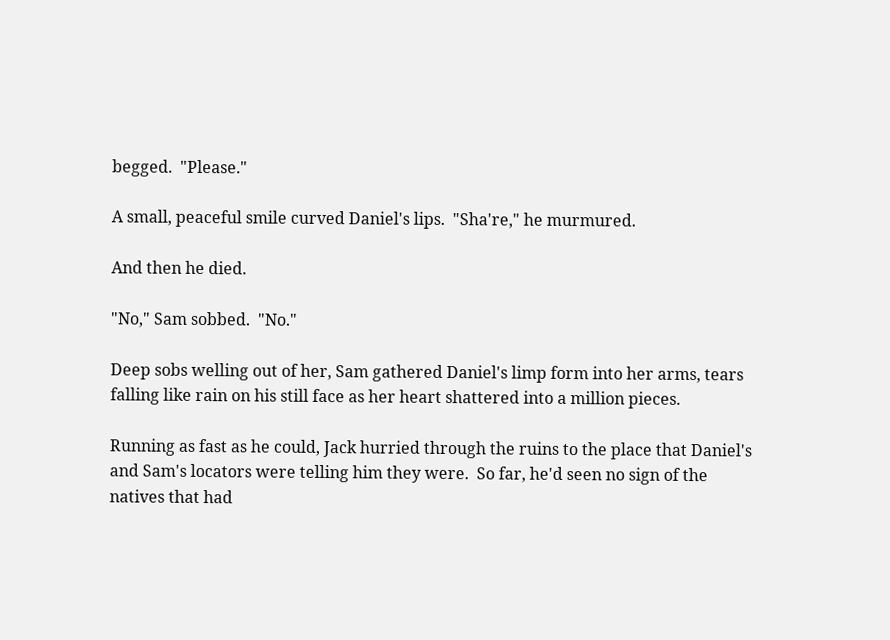begged.  "Please."

A small, peaceful smile curved Daniel's lips.  "Sha're," he murmured.

And then he died.

"No," Sam sobbed.  "No."

Deep sobs welling out of her, Sam gathered Daniel's limp form into her arms, tears falling like rain on his still face as her heart shattered into a million pieces.

Running as fast as he could, Jack hurried through the ruins to the place that Daniel's and Sam's locators were telling him they were.  So far, he'd seen no sign of the natives that had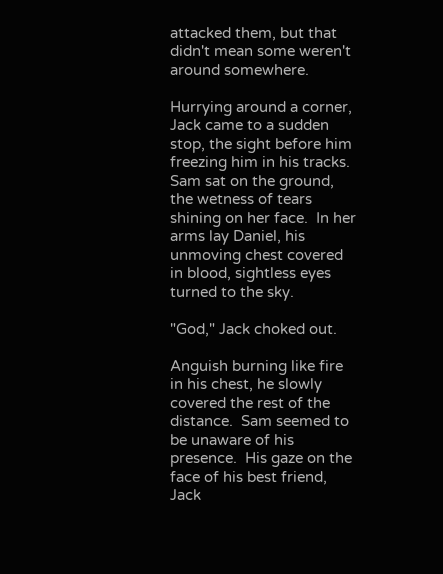attacked them, but that didn't mean some weren't around somewhere.

Hurrying around a corner, Jack came to a sudden stop, the sight before him freezing him in his tracks.  Sam sat on the ground, the wetness of tears shining on her face.  In her arms lay Daniel, his unmoving chest covered in blood, sightless eyes turned to the sky.

"God," Jack choked out.

Anguish burning like fire in his chest, he slowly covered the rest of the distance.  Sam seemed to be unaware of his presence.  His gaze on the face of his best friend, Jack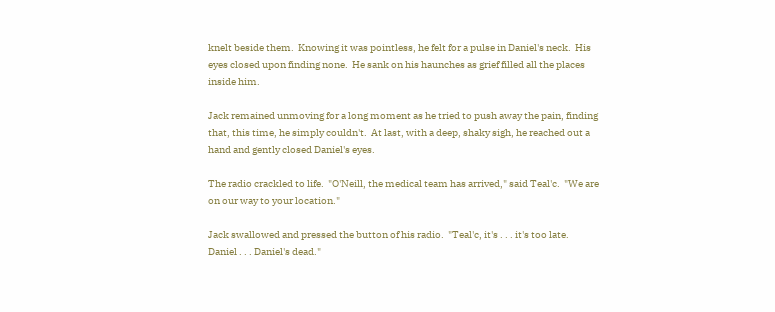knelt beside them.  Knowing it was pointless, he felt for a pulse in Daniel's neck.  His eyes closed upon finding none.  He sank on his haunches as grief filled all the places inside him.

Jack remained unmoving for a long moment as he tried to push away the pain, finding that, this time, he simply couldn't.  At last, with a deep, shaky sigh, he reached out a hand and gently closed Daniel's eyes.

The radio crackled to life.  "O'Neill, the medical team has arrived," said Teal'c.  "We are on our way to your location."

Jack swallowed and pressed the button of his radio.  "Teal'c, it's . . . it's too late.  Daniel . . . Daniel's dead."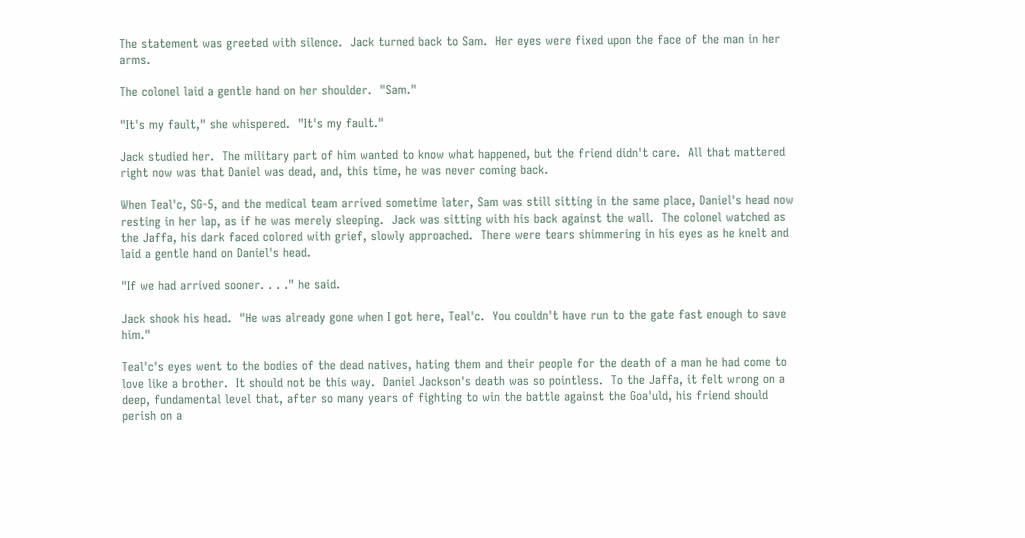The statement was greeted with silence.  Jack turned back to Sam.  Her eyes were fixed upon the face of the man in her arms.

The colonel laid a gentle hand on her shoulder.  "Sam."

"It's my fault," she whispered.  "It's my fault."

Jack studied her.  The military part of him wanted to know what happened, but the friend didn't care.  All that mattered right now was that Daniel was dead, and, this time, he was never coming back.

When Teal'c, SG-5, and the medical team arrived sometime later, Sam was still sitting in the same place, Daniel's head now resting in her lap, as if he was merely sleeping.  Jack was sitting with his back against the wall.  The colonel watched as the Jaffa, his dark faced colored with grief, slowly approached.  There were tears shimmering in his eyes as he knelt and laid a gentle hand on Daniel's head.

"If we had arrived sooner. . . ." he said.

Jack shook his head.  "He was already gone when I got here, Teal'c.  You couldn't have run to the gate fast enough to save him."

Teal'c's eyes went to the bodies of the dead natives, hating them and their people for the death of a man he had come to love like a brother.  It should not be this way.  Daniel Jackson's death was so pointless.  To the Jaffa, it felt wrong on a deep, fundamental level that, after so many years of fighting to win the battle against the Goa'uld, his friend should perish on a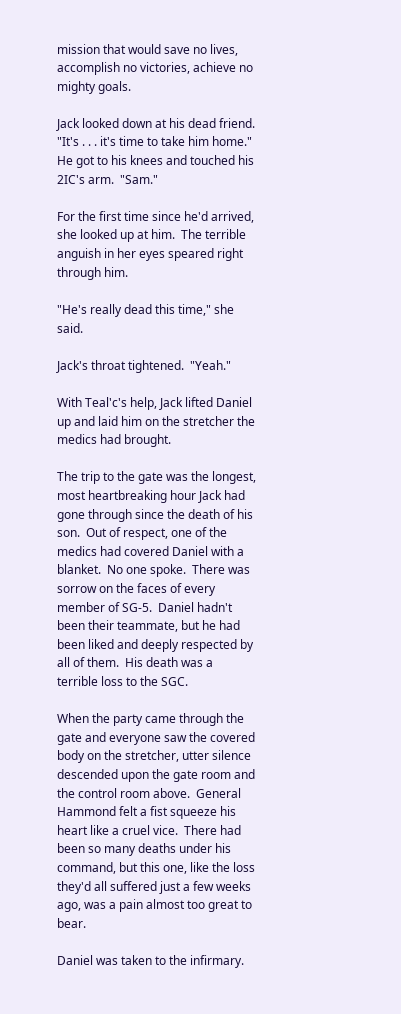mission that would save no lives, accomplish no victories, achieve no mighty goals.

Jack looked down at his dead friend.  "It's . . . it's time to take him home."  He got to his knees and touched his 2IC's arm.  "Sam."

For the first time since he'd arrived, she looked up at him.  The terrible anguish in her eyes speared right through him.

"He's really dead this time," she said.

Jack's throat tightened.  "Yeah."

With Teal'c's help, Jack lifted Daniel up and laid him on the stretcher the medics had brought.

The trip to the gate was the longest, most heartbreaking hour Jack had gone through since the death of his son.  Out of respect, one of the medics had covered Daniel with a blanket.  No one spoke.  There was sorrow on the faces of every member of SG-5.  Daniel hadn't been their teammate, but he had been liked and deeply respected by all of them.  His death was a terrible loss to the SGC.

When the party came through the gate and everyone saw the covered body on the stretcher, utter silence descended upon the gate room and the control room above.  General Hammond felt a fist squeeze his heart like a cruel vice.  There had been so many deaths under his command, but this one, like the loss they'd all suffered just a few weeks ago, was a pain almost too great to bear.

Daniel was taken to the infirmary.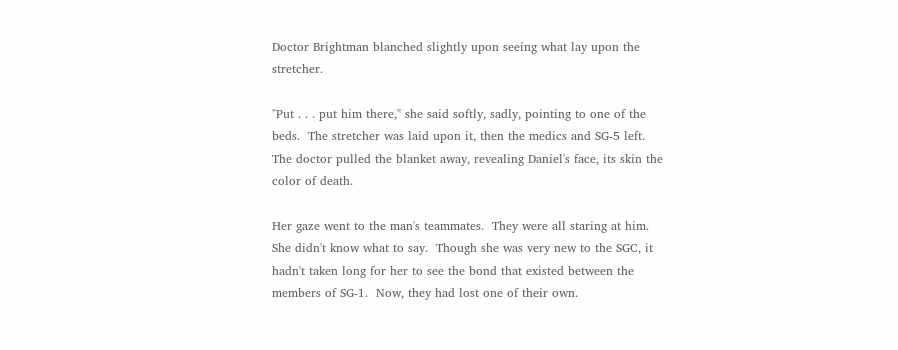Doctor Brightman blanched slightly upon seeing what lay upon the stretcher.

"Put . . . put him there," she said softly, sadly, pointing to one of the beds.  The stretcher was laid upon it, then the medics and SG-5 left.  The doctor pulled the blanket away, revealing Daniel's face, its skin the color of death.

Her gaze went to the man's teammates.  They were all staring at him.  She didn't know what to say.  Though she was very new to the SGC, it hadn't taken long for her to see the bond that existed between the members of SG-1.  Now, they had lost one of their own.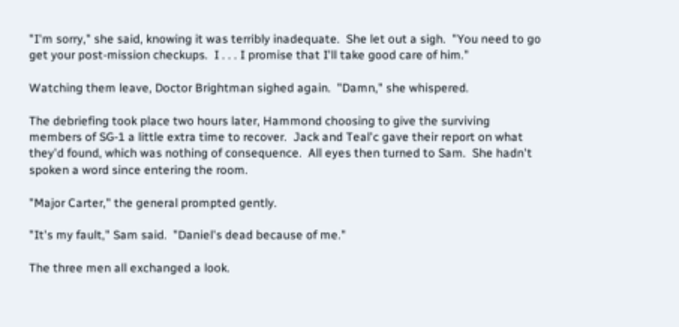"I'm sorry," she said, knowing it was terribly inadequate.  She let out a sigh.  "You need to go get your post-mission checkups.  I . . . I promise that I'll take good care of him."

Watching them leave, Doctor Brightman sighed again.  "Damn," she whispered.

The debriefing took place two hours later, Hammond choosing to give the surviving members of SG-1 a little extra time to recover.  Jack and Teal'c gave their report on what they'd found, which was nothing of consequence.  All eyes then turned to Sam.  She hadn't spoken a word since entering the room.

"Major Carter," the general prompted gently.

"It's my fault," Sam said.  "Daniel's dead because of me."

The three men all exchanged a look.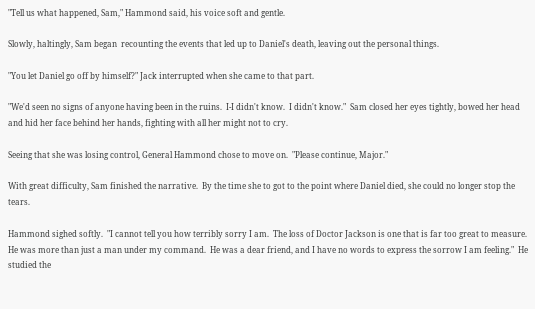"Tell us what happened, Sam," Hammond said, his voice soft and gentle.

Slowly, haltingly, Sam began  recounting the events that led up to Daniel's death, leaving out the personal things.

"You let Daniel go off by himself?" Jack interrupted when she came to that part.

"We'd seen no signs of anyone having been in the ruins.  I-I didn't know.  I didn't know."  Sam closed her eyes tightly, bowed her head and hid her face behind her hands, fighting with all her might not to cry.

Seeing that she was losing control, General Hammond chose to move on.  "Please continue, Major."

With great difficulty, Sam finished the narrative.  By the time she to got to the point where Daniel died, she could no longer stop the tears.

Hammond sighed softly.  "I cannot tell you how terribly sorry I am.  The loss of Doctor Jackson is one that is far too great to measure.  He was more than just a man under my command.  He was a dear friend, and I have no words to express the sorrow I am feeling."  He studied the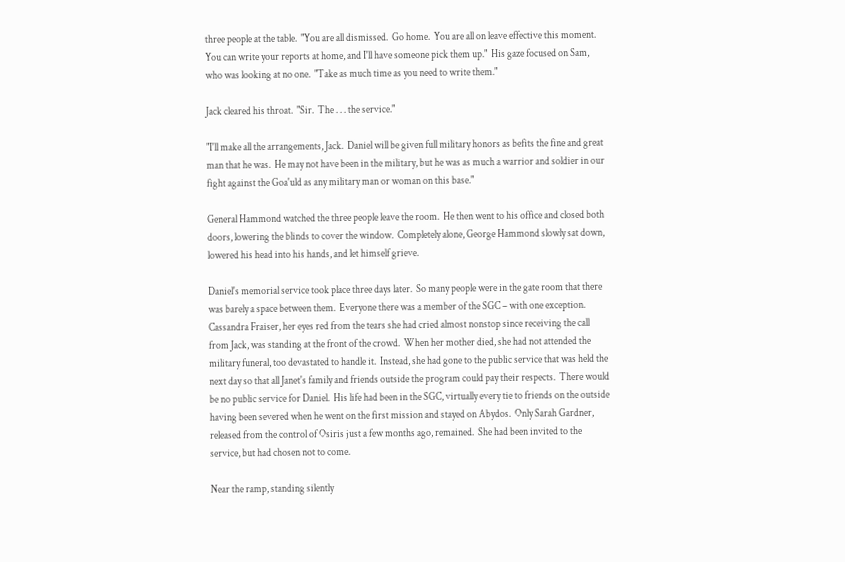three people at the table.  "You are all dismissed.  Go home.  You are all on leave effective this moment.  You can write your reports at home, and I'll have someone pick them up."  His gaze focused on Sam, who was looking at no one.  "Take as much time as you need to write them."

Jack cleared his throat.  "Sir.  The . . . the service."

"I'll make all the arrangements, Jack.  Daniel will be given full military honors as befits the fine and great man that he was.  He may not have been in the military, but he was as much a warrior and soldier in our fight against the Goa'uld as any military man or woman on this base."

General Hammond watched the three people leave the room.  He then went to his office and closed both doors, lowering the blinds to cover the window.  Completely alone, George Hammond slowly sat down, lowered his head into his hands, and let himself grieve.

Daniel's memorial service took place three days later.  So many people were in the gate room that there was barely a space between them.  Everyone there was a member of the SGC – with one exception.  Cassandra Fraiser, her eyes red from the tears she had cried almost nonstop since receiving the call from Jack, was standing at the front of the crowd.  When her mother died, she had not attended the military funeral, too devastated to handle it.  Instead, she had gone to the public service that was held the next day so that all Janet's family and friends outside the program could pay their respects.  There would be no public service for Daniel.  His life had been in the SGC, virtually every tie to friends on the outside having been severed when he went on the first mission and stayed on Abydos.  Only Sarah Gardner, released from the control of Osiris just a few months ago, remained.  She had been invited to the service, but had chosen not to come.

Near the ramp, standing silently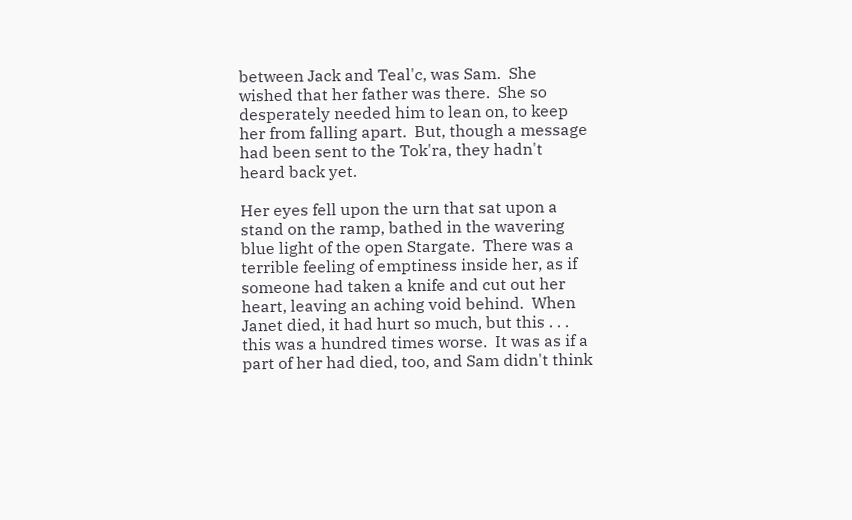between Jack and Teal'c, was Sam.  She wished that her father was there.  She so desperately needed him to lean on, to keep her from falling apart.  But, though a message had been sent to the Tok'ra, they hadn't heard back yet.

Her eyes fell upon the urn that sat upon a stand on the ramp, bathed in the wavering blue light of the open Stargate.  There was a terrible feeling of emptiness inside her, as if someone had taken a knife and cut out her heart, leaving an aching void behind.  When Janet died, it had hurt so much, but this . . . this was a hundred times worse.  It was as if a part of her had died, too, and Sam didn't think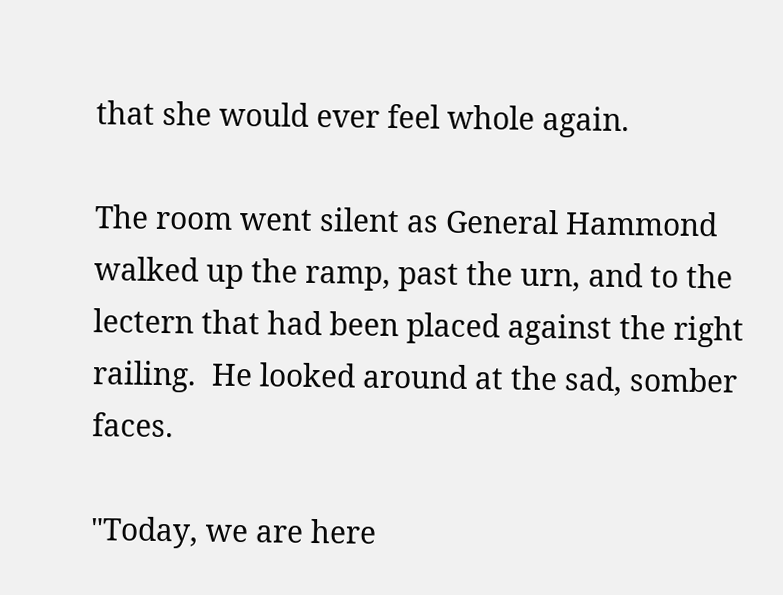that she would ever feel whole again.

The room went silent as General Hammond walked up the ramp, past the urn, and to the lectern that had been placed against the right railing.  He looked around at the sad, somber faces.

"Today, we are here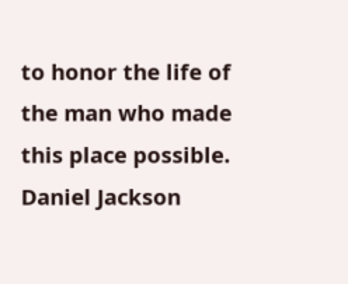to honor the life of the man who made this place possible.  Daniel Jackson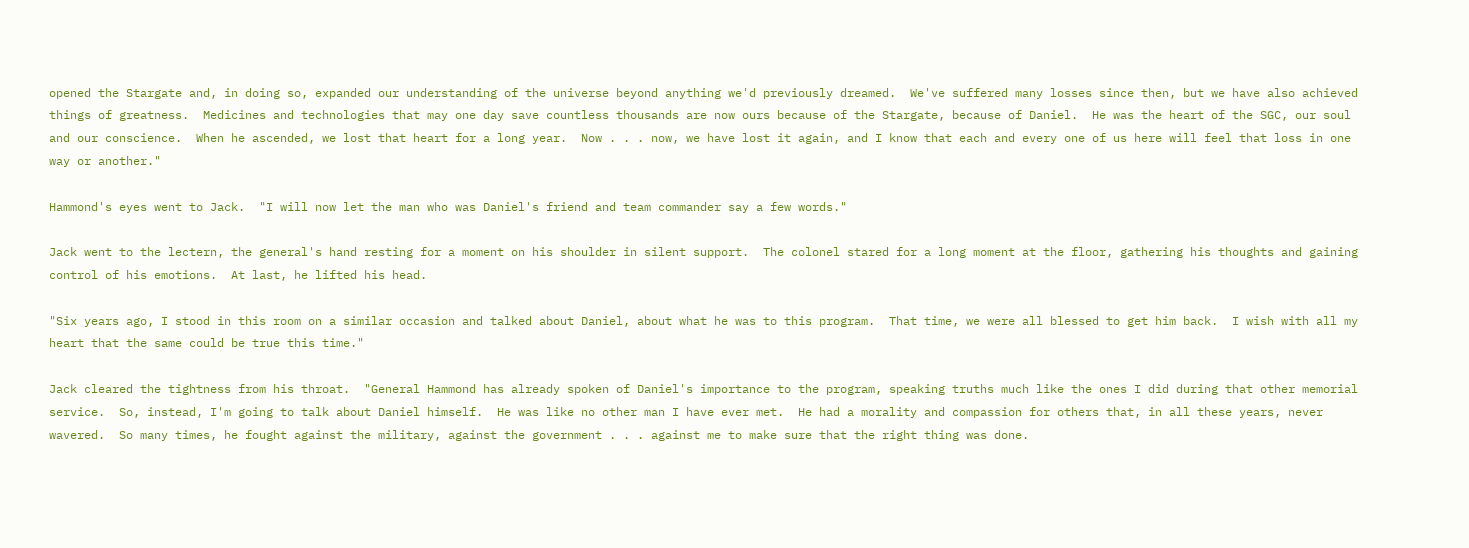opened the Stargate and, in doing so, expanded our understanding of the universe beyond anything we'd previously dreamed.  We've suffered many losses since then, but we have also achieved things of greatness.  Medicines and technologies that may one day save countless thousands are now ours because of the Stargate, because of Daniel.  He was the heart of the SGC, our soul and our conscience.  When he ascended, we lost that heart for a long year.  Now . . . now, we have lost it again, and I know that each and every one of us here will feel that loss in one way or another."

Hammond's eyes went to Jack.  "I will now let the man who was Daniel's friend and team commander say a few words."

Jack went to the lectern, the general's hand resting for a moment on his shoulder in silent support.  The colonel stared for a long moment at the floor, gathering his thoughts and gaining control of his emotions.  At last, he lifted his head.

"Six years ago, I stood in this room on a similar occasion and talked about Daniel, about what he was to this program.  That time, we were all blessed to get him back.  I wish with all my heart that the same could be true this time."

Jack cleared the tightness from his throat.  "General Hammond has already spoken of Daniel's importance to the program, speaking truths much like the ones I did during that other memorial service.  So, instead, I'm going to talk about Daniel himself.  He was like no other man I have ever met.  He had a morality and compassion for others that, in all these years, never wavered.  So many times, he fought against the military, against the government . . . against me to make sure that the right thing was done.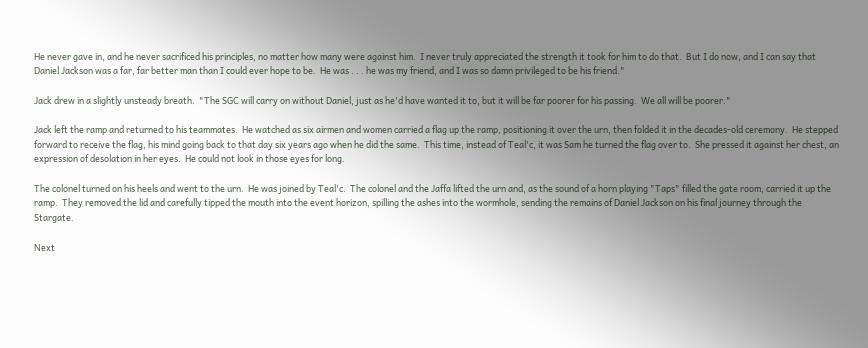He never gave in, and he never sacrificed his principles, no matter how many were against him.  I never truly appreciated the strength it took for him to do that.  But I do now, and I can say that Daniel Jackson was a far, far better man than I could ever hope to be.  He was . . . he was my friend, and I was so damn privileged to be his friend."

Jack drew in a slightly unsteady breath.  "The SGC will carry on without Daniel, just as he'd have wanted it to, but it will be far poorer for his passing.  We all will be poorer."

Jack left the ramp and returned to his teammates.  He watched as six airmen and women carried a flag up the ramp, positioning it over the urn, then folded it in the decades-old ceremony.  He stepped forward to receive the flag, his mind going back to that day six years ago when he did the same.  This time, instead of Teal'c, it was Sam he turned the flag over to.  She pressed it against her chest, an expression of desolation in her eyes.  He could not look in those eyes for long.

The colonel turned on his heels and went to the urn.  He was joined by Teal'c.  The colonel and the Jaffa lifted the urn and, as the sound of a horn playing "Taps" filled the gate room, carried it up the ramp.  They removed the lid and carefully tipped the mouth into the event horizon, spilling the ashes into the wormhole, sending the remains of Daniel Jackson on his final journey through the Stargate.

Next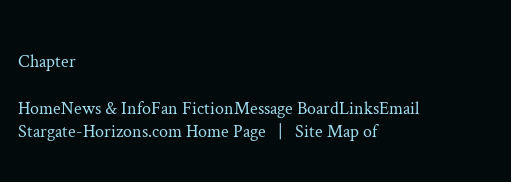Chapter

HomeNews & InfoFan FictionMessage BoardLinksEmail
Stargate-Horizons.com Home Page   |   Site Map of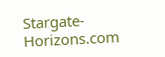Stargate-Horizons.com